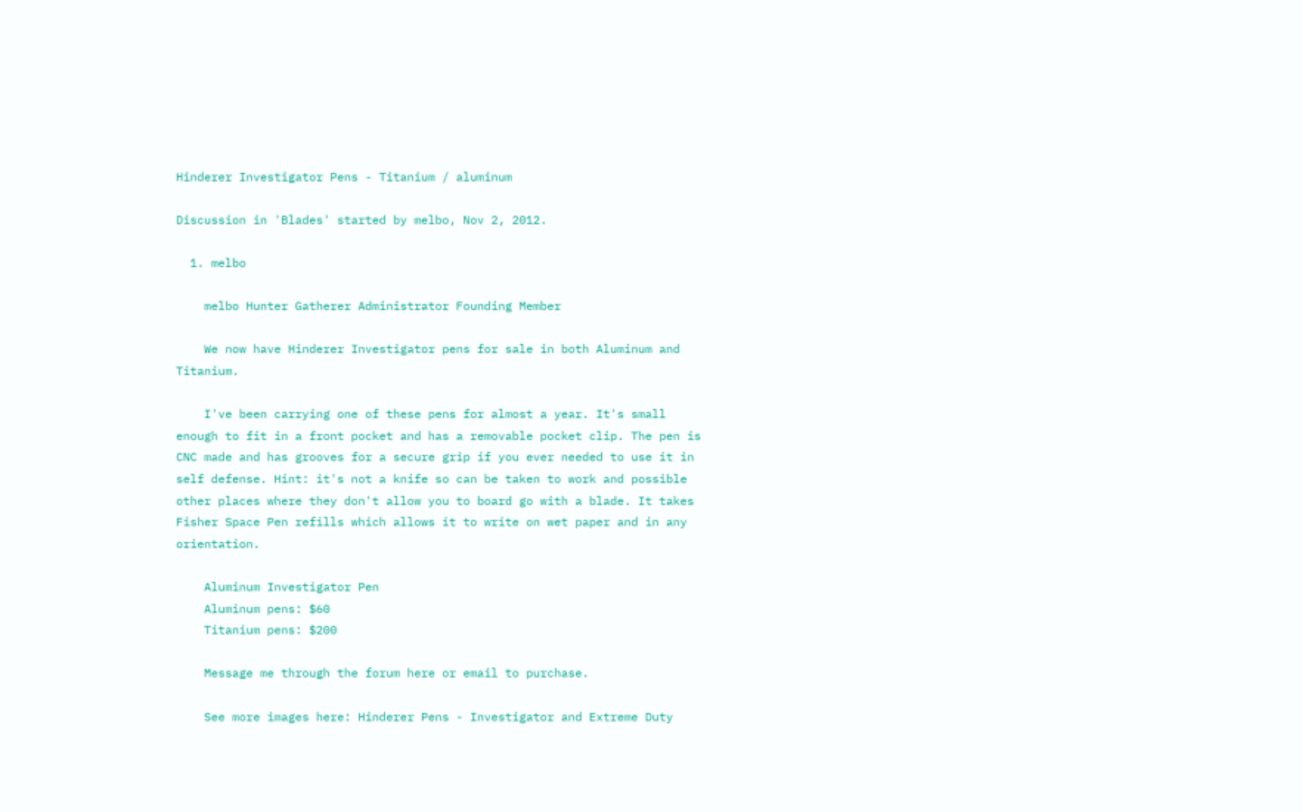Hinderer Investigator Pens - Titanium / aluminum

Discussion in 'Blades' started by melbo, Nov 2, 2012.

  1. melbo

    melbo Hunter Gatherer Administrator Founding Member

    We now have Hinderer Investigator pens for sale in both Aluminum and Titanium.

    I've been carrying one of these pens for almost a year. It's small enough to fit in a front pocket and has a removable pocket clip. The pen is CNC made and has grooves for a secure grip if you ever needed to use it in self defense. Hint: it's not a knife so can be taken to work and possible other places where they don't allow you to board go with a blade. It takes Fisher Space Pen refills which allows it to write on wet paper and in any orientation.

    Aluminum Investigator Pen
    Aluminum pens: $60
    Titanium pens: $200

    Message me through the forum here or email to purchase.

    See more images here: Hinderer Pens - Investigator and Extreme Duty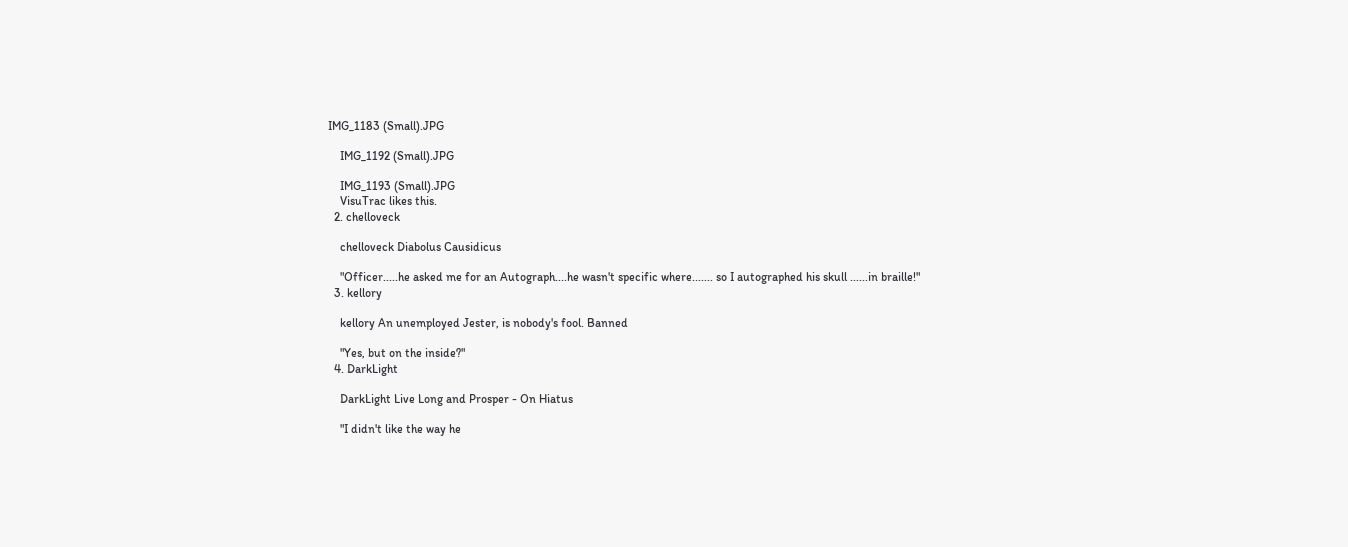IMG_1183 (Small).JPG

    IMG_1192 (Small).JPG

    IMG_1193 (Small).JPG
    VisuTrac likes this.
  2. chelloveck

    chelloveck Diabolus Causidicus

    "Officer.....he asked me for an Autograph....he wasn't specific where....... so I autographed his skull ......in braille!"
  3. kellory

    kellory An unemployed Jester, is nobody's fool. Banned

    "Yes, but on the inside?"
  4. DarkLight

    DarkLight Live Long and Prosper - On Hiatus

    "I didn't like the way he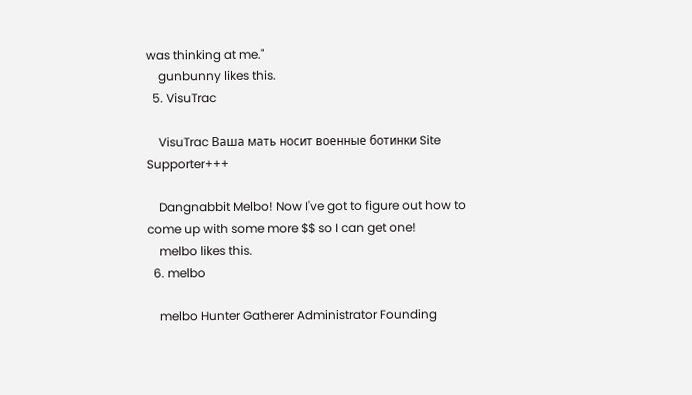was thinking at me."
    gunbunny likes this.
  5. VisuTrac

    VisuTrac Ваша мать носит военные ботинки Site Supporter+++

    Dangnabbit Melbo! Now I've got to figure out how to come up with some more $$ so I can get one!
    melbo likes this.
  6. melbo

    melbo Hunter Gatherer Administrator Founding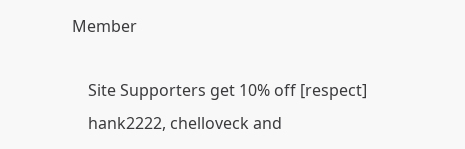Member

    Site Supporters get 10% off [respect]
    hank2222, chelloveck and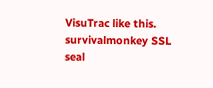VisuTrac like this.
survivalmonkey SSL seal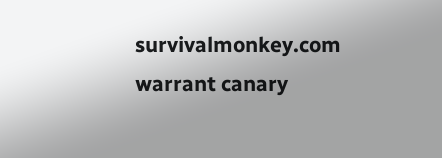survivalmonkey.com warrant canary